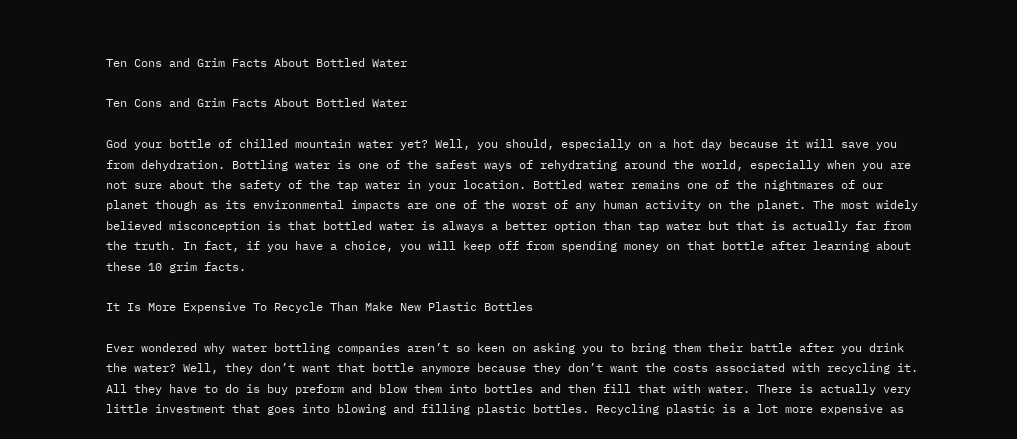Ten Cons and Grim Facts About Bottled Water

Ten Cons and Grim Facts About Bottled Water

God your bottle of chilled mountain water yet? Well, you should, especially on a hot day because it will save you from dehydration. Bottling water is one of the safest ways of rehydrating around the world, especially when you are not sure about the safety of the tap water in your location. Bottled water remains one of the nightmares of our planet though as its environmental impacts are one of the worst of any human activity on the planet. The most widely believed misconception is that bottled water is always a better option than tap water but that is actually far from the truth. In fact, if you have a choice, you will keep off from spending money on that bottle after learning about these 10 grim facts.

It Is More Expensive To Recycle Than Make New Plastic Bottles

Ever wondered why water bottling companies aren’t so keen on asking you to bring them their battle after you drink the water? Well, they don’t want that bottle anymore because they don’t want the costs associated with recycling it. All they have to do is buy preform and blow them into bottles and then fill that with water. There is actually very little investment that goes into blowing and filling plastic bottles. Recycling plastic is a lot more expensive as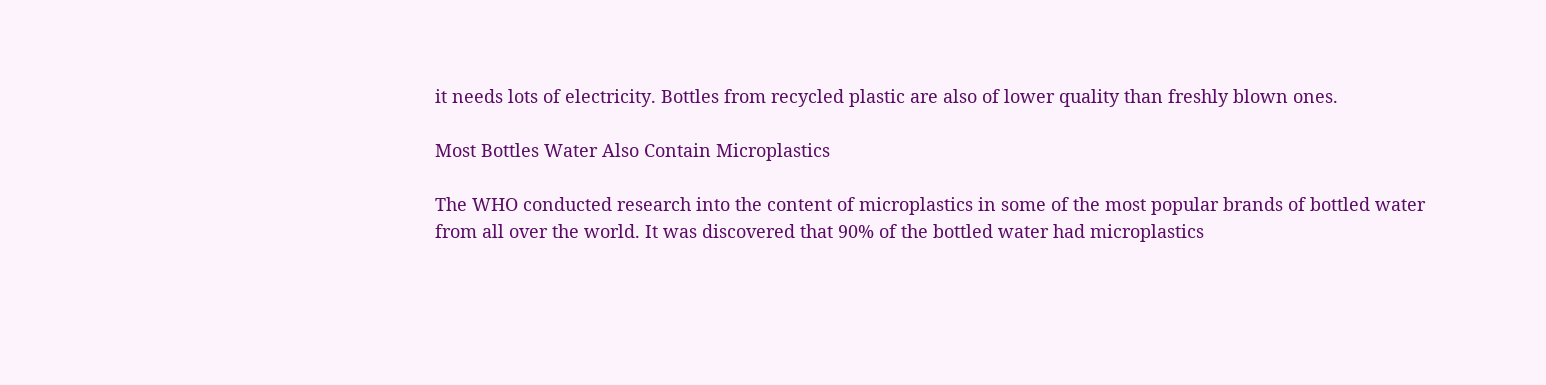it needs lots of electricity. Bottles from recycled plastic are also of lower quality than freshly blown ones.

Most Bottles Water Also Contain Microplastics

The WHO conducted research into the content of microplastics in some of the most popular brands of bottled water from all over the world. It was discovered that 90% of the bottled water had microplastics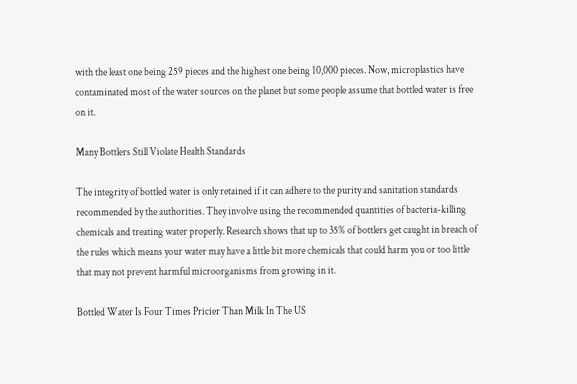with the least one being 259 pieces and the highest one being 10,000 pieces. Now, microplastics have contaminated most of the water sources on the planet but some people assume that bottled water is free on it.

Many Bottlers Still Violate Health Standards

The integrity of bottled water is only retained if it can adhere to the purity and sanitation standards recommended by the authorities. They involve using the recommended quantities of bacteria-killing chemicals and treating water properly. Research shows that up to 35% of bottlers get caught in breach of the rules which means your water may have a little bit more chemicals that could harm you or too little that may not prevent harmful microorganisms from growing in it.

Bottled Water Is Four Times Pricier Than Milk In The US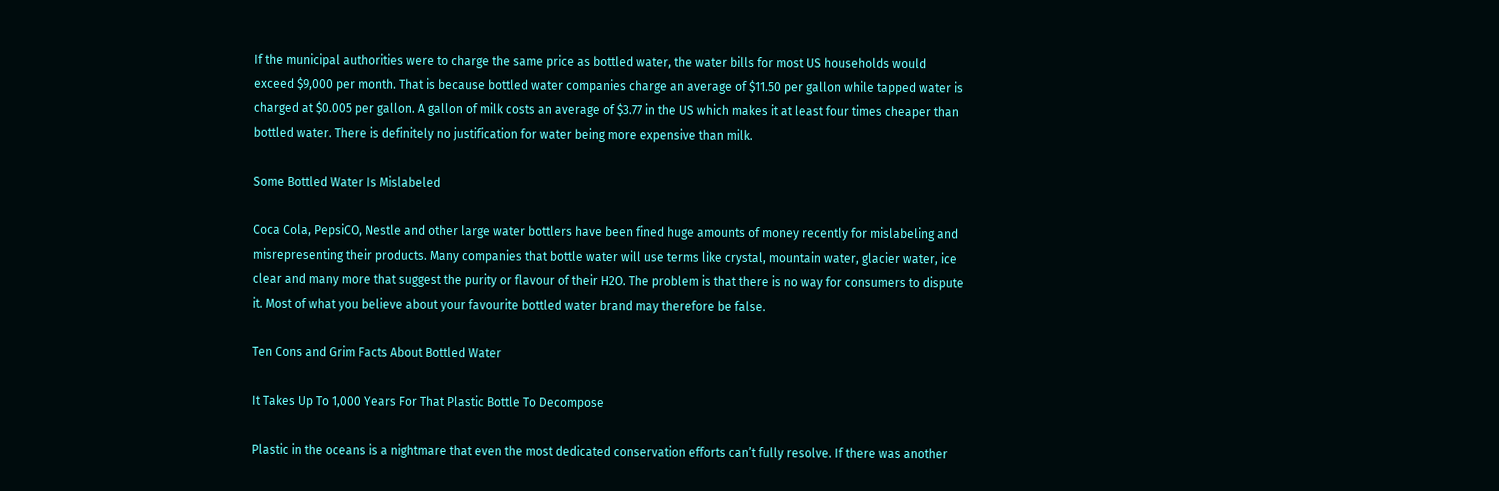If the municipal authorities were to charge the same price as bottled water, the water bills for most US households would exceed $9,000 per month. That is because bottled water companies charge an average of $11.50 per gallon while tapped water is charged at $0.005 per gallon. A gallon of milk costs an average of $3.77 in the US which makes it at least four times cheaper than bottled water. There is definitely no justification for water being more expensive than milk.

Some Bottled Water Is Mislabeled

Coca Cola, PepsiCO, Nestle and other large water bottlers have been fined huge amounts of money recently for mislabeling and misrepresenting their products. Many companies that bottle water will use terms like crystal, mountain water, glacier water, ice clear and many more that suggest the purity or flavour of their H2O. The problem is that there is no way for consumers to dispute it. Most of what you believe about your favourite bottled water brand may therefore be false.

Ten Cons and Grim Facts About Bottled Water

It Takes Up To 1,000 Years For That Plastic Bottle To Decompose

Plastic in the oceans is a nightmare that even the most dedicated conservation efforts can’t fully resolve. If there was another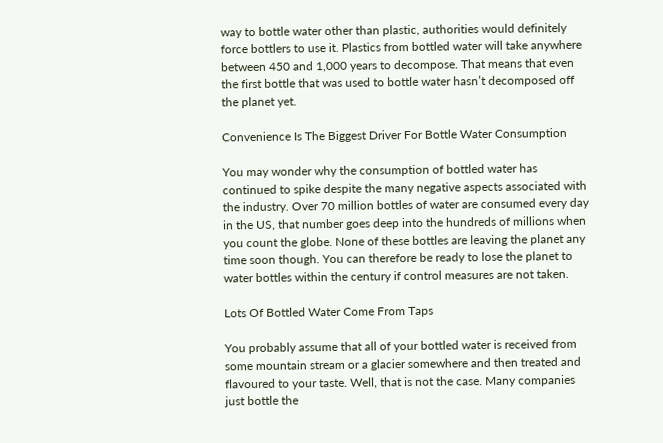way to bottle water other than plastic, authorities would definitely force bottlers to use it. Plastics from bottled water will take anywhere between 450 and 1,000 years to decompose. That means that even the first bottle that was used to bottle water hasn’t decomposed off the planet yet.

Convenience Is The Biggest Driver For Bottle Water Consumption

You may wonder why the consumption of bottled water has continued to spike despite the many negative aspects associated with the industry. Over 70 million bottles of water are consumed every day in the US, that number goes deep into the hundreds of millions when you count the globe. None of these bottles are leaving the planet any time soon though. You can therefore be ready to lose the planet to water bottles within the century if control measures are not taken.

Lots Of Bottled Water Come From Taps

You probably assume that all of your bottled water is received from some mountain stream or a glacier somewhere and then treated and flavoured to your taste. Well, that is not the case. Many companies just bottle the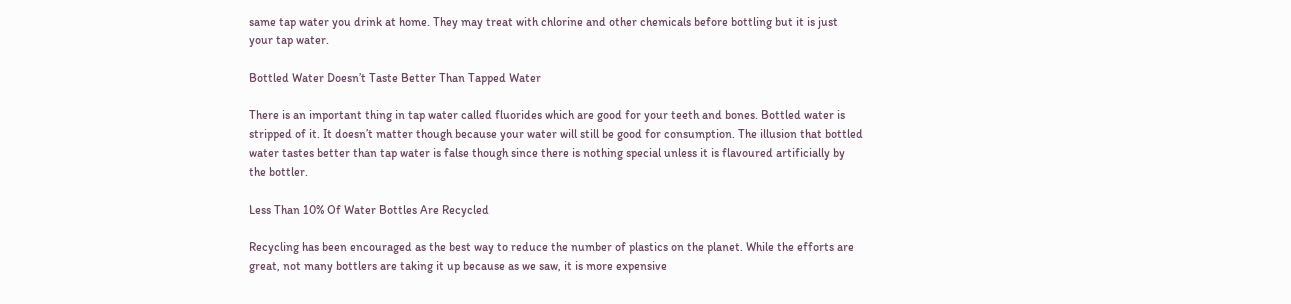same tap water you drink at home. They may treat with chlorine and other chemicals before bottling but it is just your tap water.

Bottled Water Doesn’t Taste Better Than Tapped Water

There is an important thing in tap water called fluorides which are good for your teeth and bones. Bottled water is stripped of it. It doesn’t matter though because your water will still be good for consumption. The illusion that bottled water tastes better than tap water is false though since there is nothing special unless it is flavoured artificially by the bottler.

Less Than 10% Of Water Bottles Are Recycled

Recycling has been encouraged as the best way to reduce the number of plastics on the planet. While the efforts are great, not many bottlers are taking it up because as we saw, it is more expensive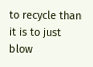to recycle than it is to just blow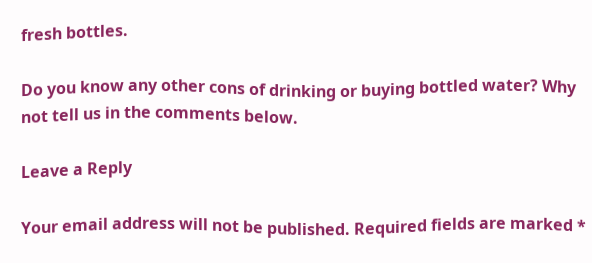fresh bottles.

Do you know any other cons of drinking or buying bottled water? Why not tell us in the comments below.

Leave a Reply

Your email address will not be published. Required fields are marked *